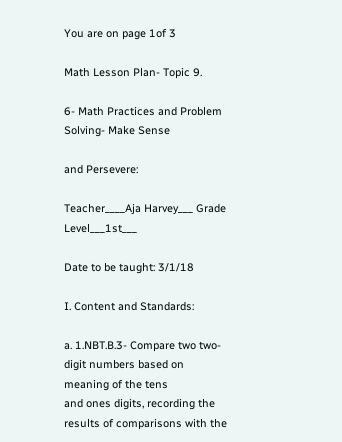You are on page 1of 3

Math Lesson Plan- Topic 9.

6- Math Practices and Problem Solving- Make Sense

and Persevere:

Teacher____Aja Harvey___ Grade Level___1st___

Date to be taught: 3/1/18

I. Content and Standards:

a. 1.NBT.B.3- Compare two two-digit numbers based on meaning of the tens
and ones digits, recording the results of comparisons with the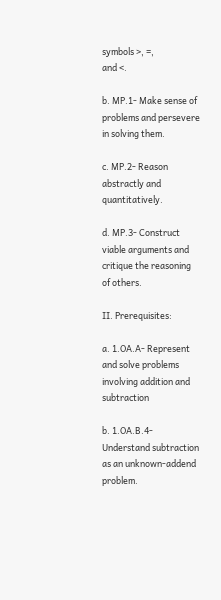symbols >, =,
and <.

b. MP.1- Make sense of problems and persevere in solving them.

c. MP.2- Reason abstractly and quantitatively.

d. MP.3- Construct viable arguments and critique the reasoning of others.

II. Prerequisites:

a. 1.OA.A- Represent and solve problems involving addition and subtraction

b. 1.OA.B.4- Understand subtraction as an unknown-addend problem.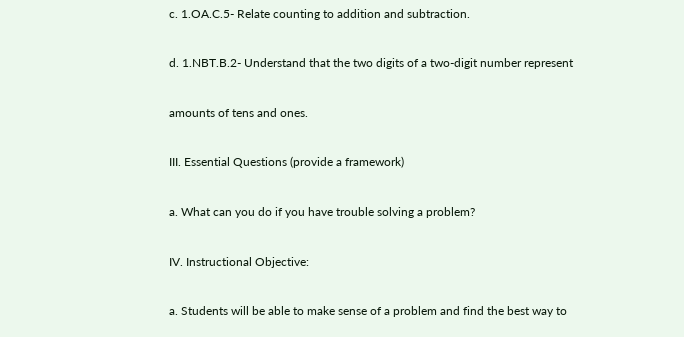c. 1.OA.C.5- Relate counting to addition and subtraction.

d. 1.NBT.B.2- Understand that the two digits of a two-digit number represent

amounts of tens and ones.

III. Essential Questions (provide a framework)

a. What can you do if you have trouble solving a problem?

IV. Instructional Objective:

a. Students will be able to make sense of a problem and find the best way to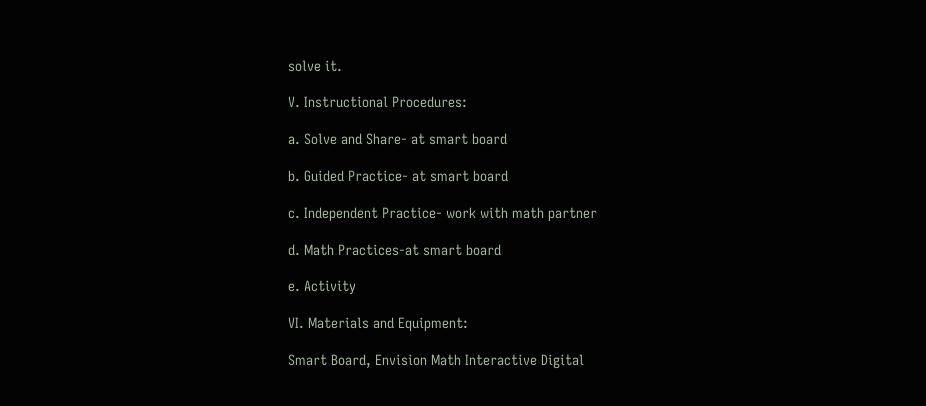solve it.

V. Instructional Procedures:

a. Solve and Share- at smart board

b. Guided Practice- at smart board

c. Independent Practice- work with math partner

d. Math Practices-at smart board

e. Activity

VI. Materials and Equipment:

Smart Board, Envision Math Interactive Digital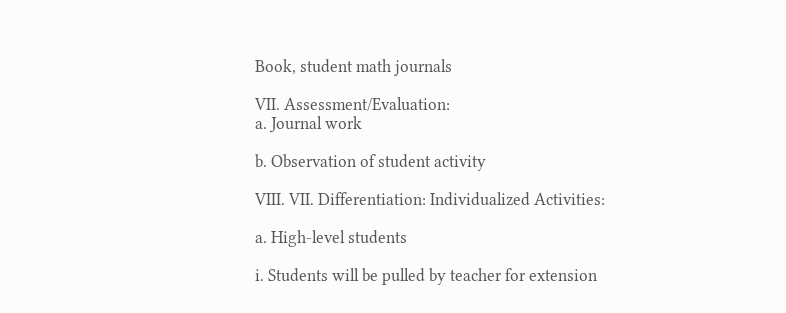Book, student math journals

VII. Assessment/Evaluation:
a. Journal work

b. Observation of student activity

VIII. VII. Differentiation: Individualized Activities:

a. High-level students

i. Students will be pulled by teacher for extension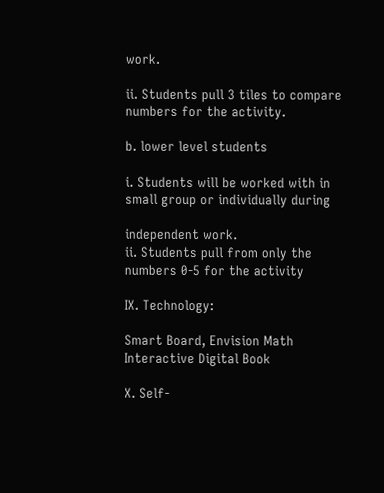work.

ii. Students pull 3 tiles to compare numbers for the activity.

b. lower level students

i. Students will be worked with in small group or individually during

independent work.
ii. Students pull from only the numbers 0-5 for the activity

IX. Technology:

Smart Board, Envision Math Interactive Digital Book

X. Self-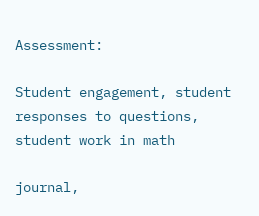Assessment:

Student engagement, student responses to questions, student work in math

journal,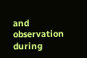and observation during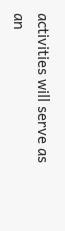activities will serve as an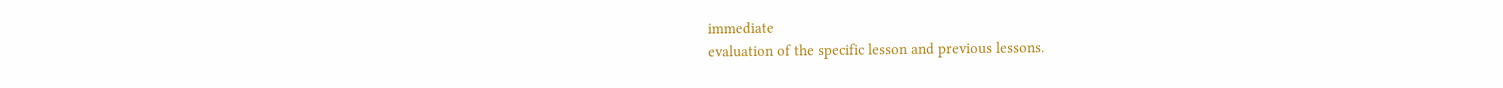immediate
evaluation of the specific lesson and previous lessons.